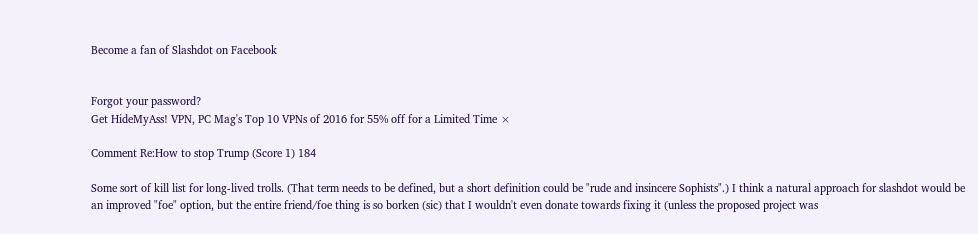Become a fan of Slashdot on Facebook


Forgot your password?
Get HideMyAss! VPN, PC Mag's Top 10 VPNs of 2016 for 55% off for a Limited Time ×

Comment Re:How to stop Trump (Score 1) 184

Some sort of kill list for long-lived trolls. (That term needs to be defined, but a short definition could be "rude and insincere Sophists".) I think a natural approach for slashdot would be an improved "foe" option, but the entire friend/foe thing is so borken (sic) that I wouldn't even donate towards fixing it (unless the proposed project was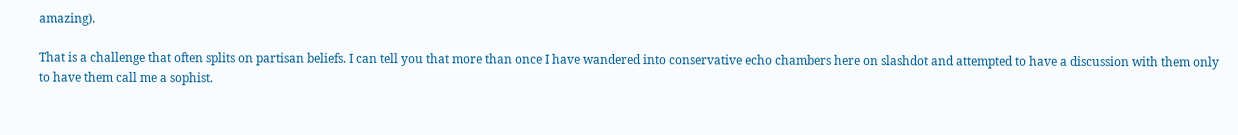amazing).

That is a challenge that often splits on partisan beliefs. I can tell you that more than once I have wandered into conservative echo chambers here on slashdot and attempted to have a discussion with them only to have them call me a sophist.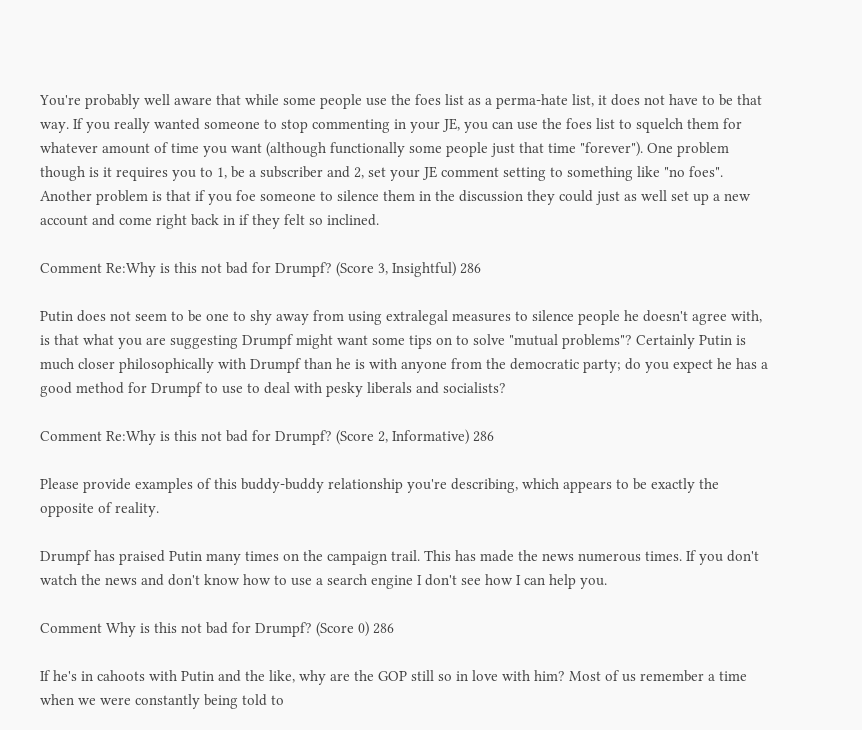You're probably well aware that while some people use the foes list as a perma-hate list, it does not have to be that way. If you really wanted someone to stop commenting in your JE, you can use the foes list to squelch them for whatever amount of time you want (although functionally some people just that time "forever"). One problem though is it requires you to 1, be a subscriber and 2, set your JE comment setting to something like "no foes". Another problem is that if you foe someone to silence them in the discussion they could just as well set up a new account and come right back in if they felt so inclined.

Comment Re:Why is this not bad for Drumpf? (Score 3, Insightful) 286

Putin does not seem to be one to shy away from using extralegal measures to silence people he doesn't agree with, is that what you are suggesting Drumpf might want some tips on to solve "mutual problems"? Certainly Putin is much closer philosophically with Drumpf than he is with anyone from the democratic party; do you expect he has a good method for Drumpf to use to deal with pesky liberals and socialists?

Comment Re:Why is this not bad for Drumpf? (Score 2, Informative) 286

Please provide examples of this buddy-buddy relationship you're describing, which appears to be exactly the opposite of reality.

Drumpf has praised Putin many times on the campaign trail. This has made the news numerous times. If you don't watch the news and don't know how to use a search engine I don't see how I can help you.

Comment Why is this not bad for Drumpf? (Score 0) 286

If he's in cahoots with Putin and the like, why are the GOP still so in love with him? Most of us remember a time when we were constantly being told to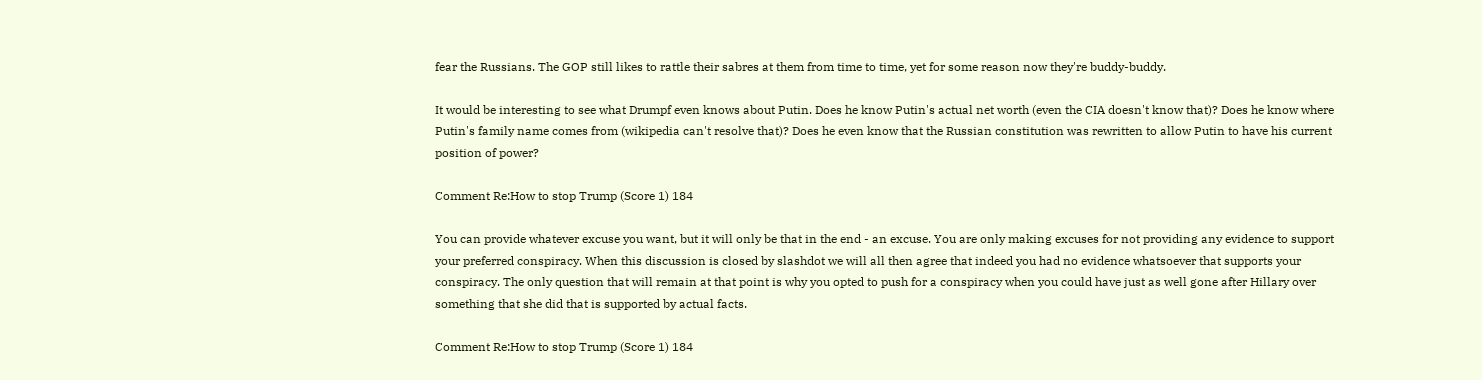fear the Russians. The GOP still likes to rattle their sabres at them from time to time, yet for some reason now they're buddy-buddy.

It would be interesting to see what Drumpf even knows about Putin. Does he know Putin's actual net worth (even the CIA doesn't know that)? Does he know where Putin's family name comes from (wikipedia can't resolve that)? Does he even know that the Russian constitution was rewritten to allow Putin to have his current position of power?

Comment Re:How to stop Trump (Score 1) 184

You can provide whatever excuse you want, but it will only be that in the end - an excuse. You are only making excuses for not providing any evidence to support your preferred conspiracy. When this discussion is closed by slashdot we will all then agree that indeed you had no evidence whatsoever that supports your conspiracy. The only question that will remain at that point is why you opted to push for a conspiracy when you could have just as well gone after Hillary over something that she did that is supported by actual facts.

Comment Re:How to stop Trump (Score 1) 184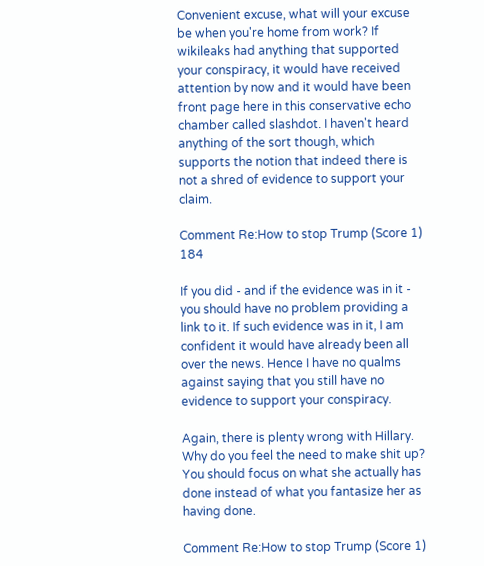Convenient excuse, what will your excuse be when you're home from work? If wikileaks had anything that supported your conspiracy, it would have received attention by now and it would have been front page here in this conservative echo chamber called slashdot. I haven't heard anything of the sort though, which supports the notion that indeed there is not a shred of evidence to support your claim.

Comment Re:How to stop Trump (Score 1) 184

If you did - and if the evidence was in it - you should have no problem providing a link to it. If such evidence was in it, I am confident it would have already been all over the news. Hence I have no qualms against saying that you still have no evidence to support your conspiracy.

Again, there is plenty wrong with Hillary. Why do you feel the need to make shit up? You should focus on what she actually has done instead of what you fantasize her as having done.

Comment Re:How to stop Trump (Score 1)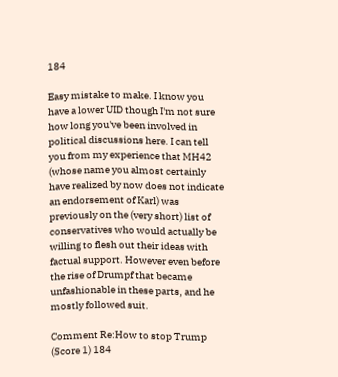184

Easy mistake to make. I know you have a lower UID though I'm not sure how long you've been involved in political discussions here. I can tell you from my experience that MH42 (whose name you almost certainly have realized by now does not indicate an endorsement of Karl) was previously on the (very short) list of conservatives who would actually be willing to flesh out their ideas with factual support. However even before the rise of Drumpf that became unfashionable in these parts, and he mostly followed suit.

Comment Re:How to stop Trump (Score 1) 184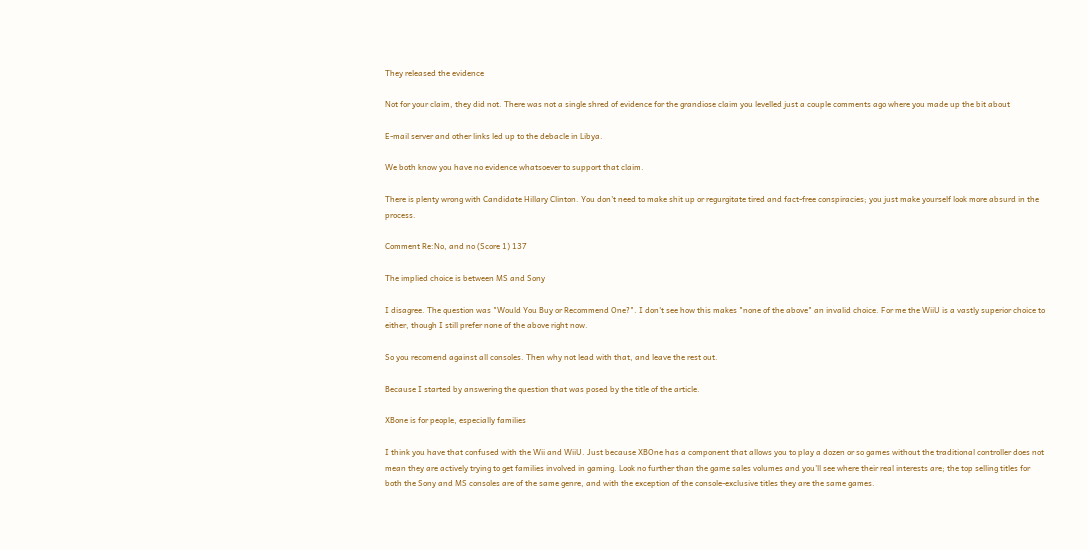They released the evidence

Not for your claim, they did not. There was not a single shred of evidence for the grandiose claim you levelled just a couple comments ago where you made up the bit about

E-mail server and other links led up to the debacle in Libya.

We both know you have no evidence whatsoever to support that claim.

There is plenty wrong with Candidate Hillary Clinton. You don't need to make shit up or regurgitate tired and fact-free conspiracies; you just make yourself look more absurd in the process.

Comment Re:No, and no (Score 1) 137

The implied choice is between MS and Sony

I disagree. The question was "Would You Buy or Recommend One?". I don't see how this makes "none of the above" an invalid choice. For me the WiiU is a vastly superior choice to either, though I still prefer none of the above right now.

So you recomend against all consoles. Then why not lead with that, and leave the rest out.

Because I started by answering the question that was posed by the title of the article.

XBone is for people, especially families

I think you have that confused with the Wii and WiiU. Just because XBOne has a component that allows you to play a dozen or so games without the traditional controller does not mean they are actively trying to get families involved in gaming. Look no further than the game sales volumes and you'll see where their real interests are; the top selling titles for both the Sony and MS consoles are of the same genre, and with the exception of the console-exclusive titles they are the same games.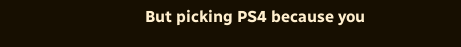But picking PS4 because you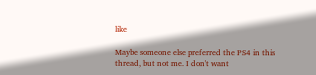like

Maybe someone else preferred the PS4 in this thread, but not me. I don't want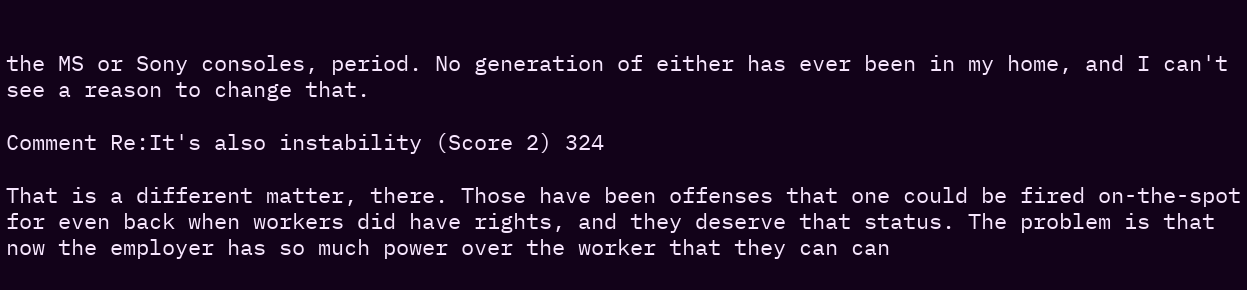the MS or Sony consoles, period. No generation of either has ever been in my home, and I can't see a reason to change that.

Comment Re:It's also instability (Score 2) 324

That is a different matter, there. Those have been offenses that one could be fired on-the-spot for even back when workers did have rights, and they deserve that status. The problem is that now the employer has so much power over the worker that they can can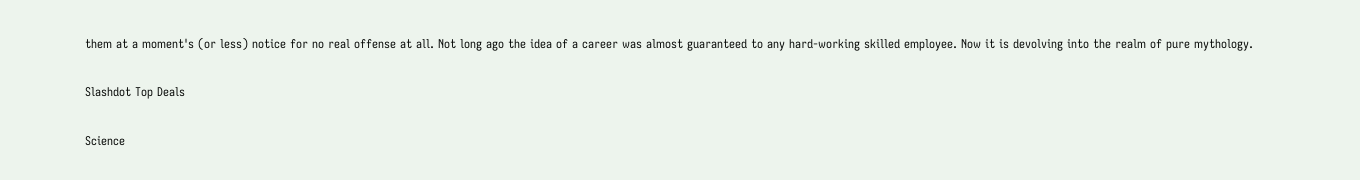them at a moment's (or less) notice for no real offense at all. Not long ago the idea of a career was almost guaranteed to any hard-working skilled employee. Now it is devolving into the realm of pure mythology.

Slashdot Top Deals

Science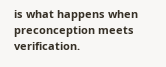is what happens when preconception meets verification.